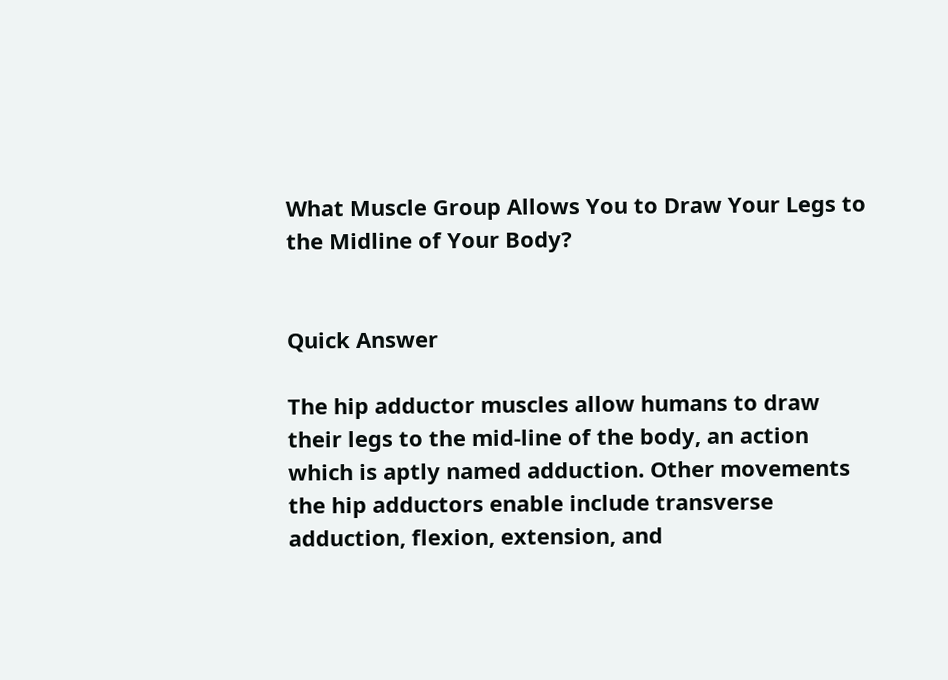What Muscle Group Allows You to Draw Your Legs to the Midline of Your Body?


Quick Answer

The hip adductor muscles allow humans to draw their legs to the mid-line of the body, an action which is aptly named adduction. Other movements the hip adductors enable include transverse adduction, flexion, extension, and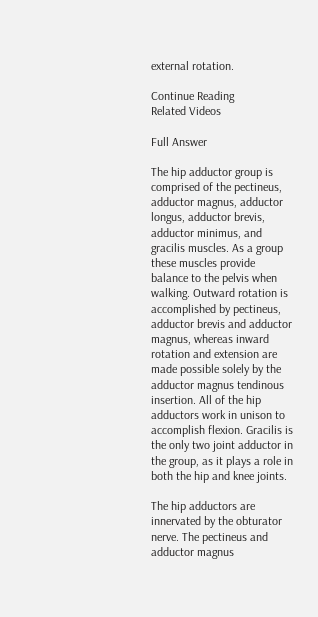external rotation.

Continue Reading
Related Videos

Full Answer

The hip adductor group is comprised of the pectineus, adductor magnus, adductor longus, adductor brevis, adductor minimus, and gracilis muscles. As a group these muscles provide balance to the pelvis when walking. Outward rotation is accomplished by pectineus, adductor brevis and adductor magnus, whereas inward rotation and extension are made possible solely by the adductor magnus tendinous insertion. All of the hip adductors work in unison to accomplish flexion. Gracilis is the only two joint adductor in the group, as it plays a role in both the hip and knee joints.

The hip adductors are innervated by the obturator nerve. The pectineus and adductor magnus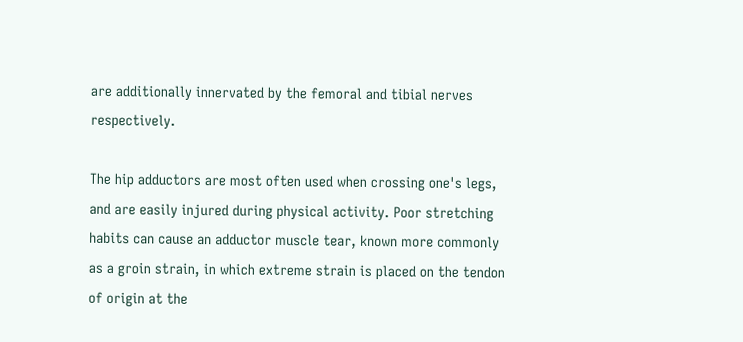are additionally innervated by the femoral and tibial nerves respectively.

The hip adductors are most often used when crossing one's legs, and are easily injured during physical activity. Poor stretching habits can cause an adductor muscle tear, known more commonly as a groin strain, in which extreme strain is placed on the tendon of origin at the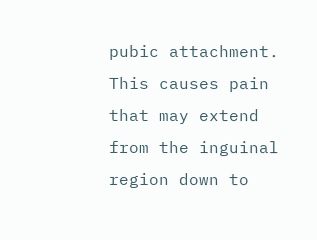pubic attachment. This causes pain that may extend from the inguinal region down to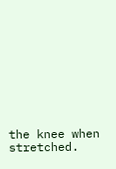the knee when stretched.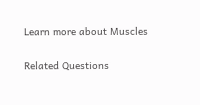Learn more about Muscles

Related Questions